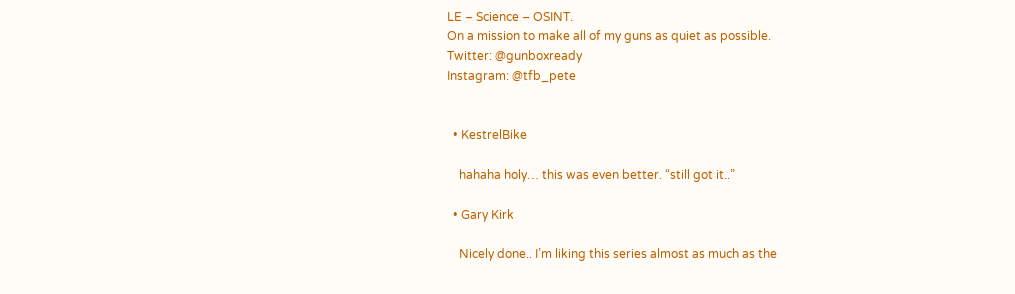LE – Science – OSINT.
On a mission to make all of my guns as quiet as possible.
Twitter: @gunboxready
Instagram: @tfb_pete


  • KestrelBike

    hahaha holy… this was even better. “still got it..”

  • Gary Kirk

    Nicely done.. I’m liking this series almost as much as the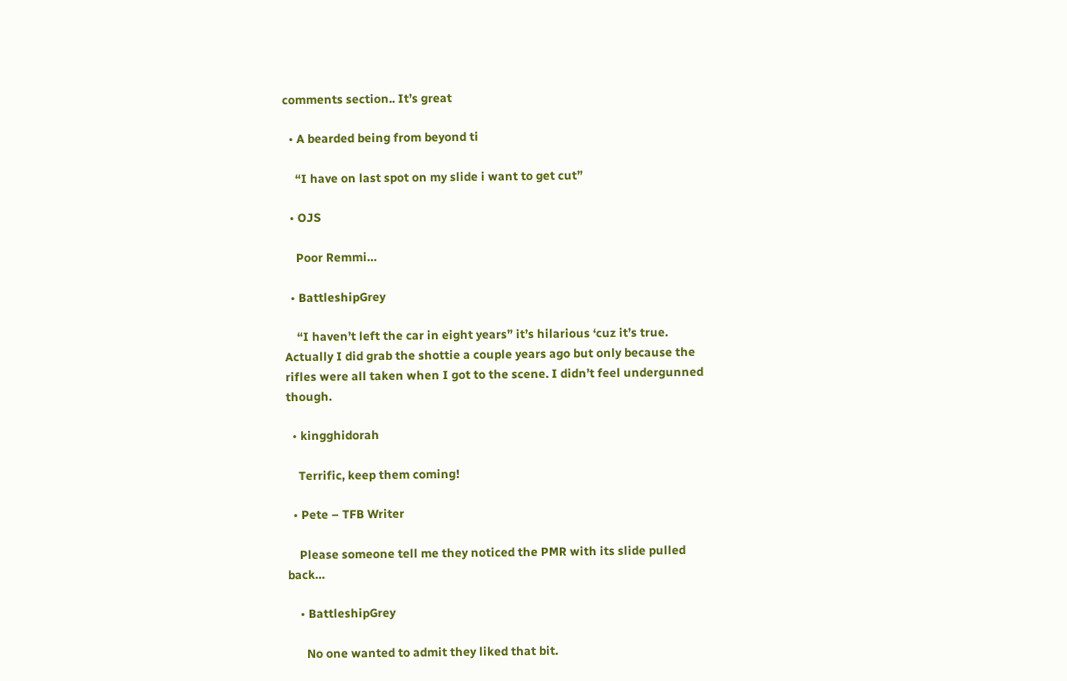comments section.. It’s great

  • A bearded being from beyond ti

    “I have on last spot on my slide i want to get cut”

  • OJS

    Poor Remmi…

  • BattleshipGrey

    “I haven’t left the car in eight years” it’s hilarious ‘cuz it’s true. Actually I did grab the shottie a couple years ago but only because the rifles were all taken when I got to the scene. I didn’t feel undergunned though.

  • kingghidorah

    Terrific, keep them coming!

  • Pete – TFB Writer

    Please someone tell me they noticed the PMR with its slide pulled back…

    • BattleshipGrey

      No one wanted to admit they liked that bit.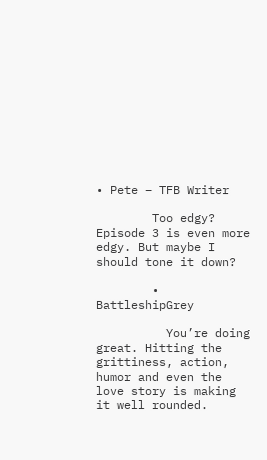• Pete – TFB Writer

        Too edgy? Episode 3 is even more edgy. But maybe I should tone it down?

        • BattleshipGrey

          You’re doing great. Hitting the grittiness, action, humor and even the love story is making it well rounded.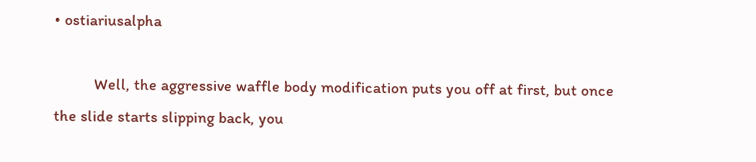• ostiariusalpha

          Well, the aggressive waffle body modification puts you off at first, but once the slide starts slipping back, you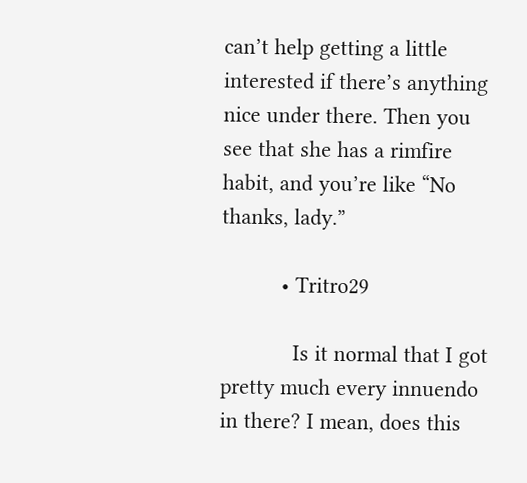can’t help getting a little interested if there’s anything nice under there. Then you see that she has a rimfire habit, and you’re like “No thanks, lady.”

          • Tritro29

            Is it normal that I got pretty much every innuendo in there? I mean, does this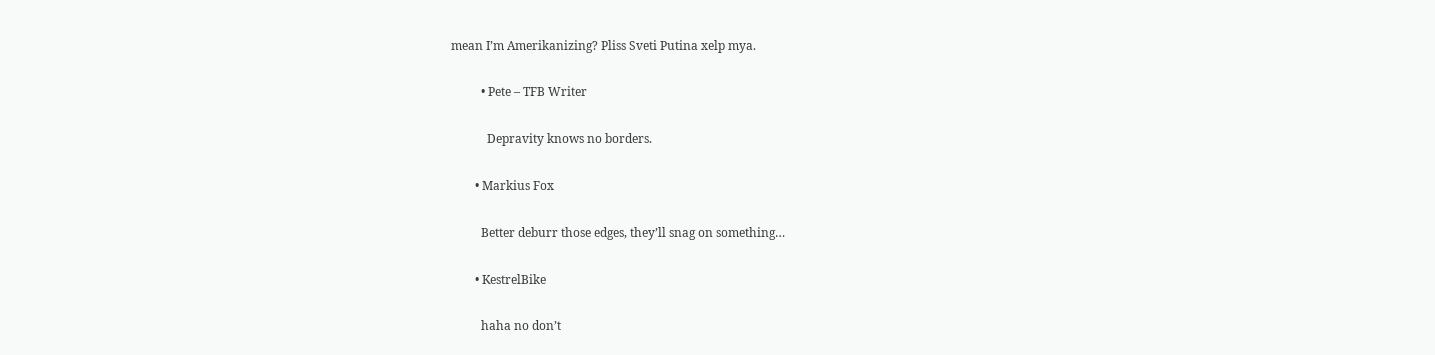mean I’m Amerikanizing? Pliss Sveti Putina xelp mya.

          • Pete – TFB Writer

            Depravity knows no borders.

        • Markius Fox

          Better deburr those edges, they’ll snag on something…

        • KestrelBike

          haha no don’t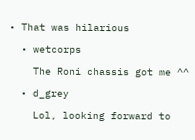• That was hilarious

  • wetcorps

    The Roni chassis got me ^^

  • d_grey

    Lol, looking forward to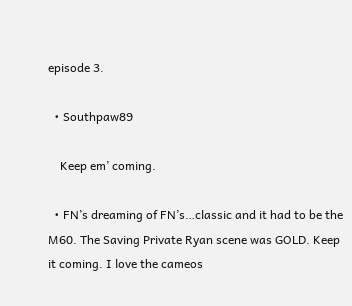episode 3.

  • Southpaw89

    Keep em’ coming.

  • FN’s dreaming of FN’s…classic and it had to be the M60. The Saving Private Ryan scene was GOLD. Keep it coming. I love the cameos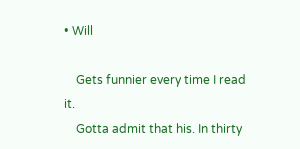• Will

    Gets funnier every time I read it.
    Gotta admit that his. In thirty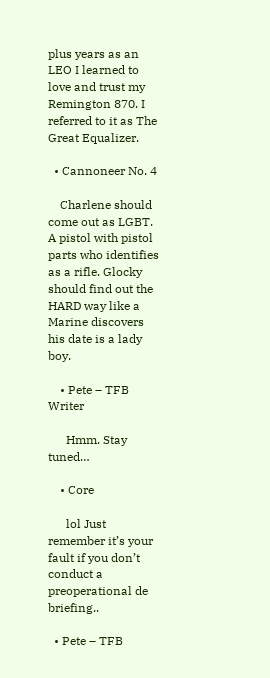plus years as an LEO I learned to love and trust my Remington 870. I referred to it as The Great Equalizer.

  • Cannoneer No. 4

    Charlene should come out as LGBT. A pistol with pistol parts who identifies as a rifle. Glocky should find out the HARD way like a Marine discovers his date is a lady boy.

    • Pete – TFB Writer

      Hmm. Stay tuned…

    • Core

      lol Just remember it’s your fault if you don’t conduct a preoperational de briefing..

  • Pete – TFB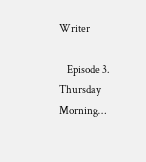Writer

    Episode 3. Thursday Morning…